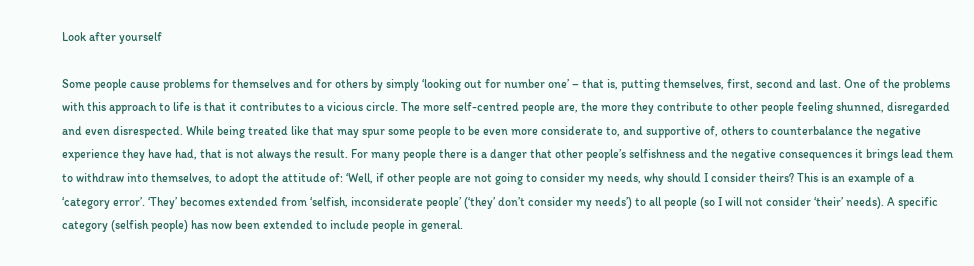Look after yourself

Some people cause problems for themselves and for others by simply ‘looking out for number one’ – that is, putting themselves, first, second and last. One of the problems with this approach to life is that it contributes to a vicious circle. The more self-centred people are, the more they contribute to other people feeling shunned, disregarded and even disrespected. While being treated like that may spur some people to be even more considerate to, and supportive of, others to counterbalance the negative experience they have had, that is not always the result. For many people there is a danger that other people’s selfishness and the negative consequences it brings lead them to withdraw into themselves, to adopt the attitude of: ‘Well, if other people are not going to consider my needs, why should I consider theirs? This is an example of a ‘category error’. ‘They’ becomes extended from ‘selfish, inconsiderate people’ (‘they’ don’t consider my needs’) to all people (so I will not consider ‘their’ needs). A specific category (selfish people) has now been extended to include people in general.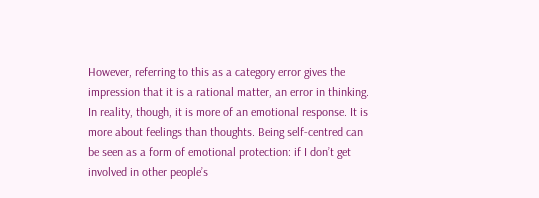However, referring to this as a category error gives the impression that it is a rational matter, an error in thinking. In reality, though, it is more of an emotional response. It is more about feelings than thoughts. Being self-centred can be seen as a form of emotional protection: if I don’t get involved in other people’s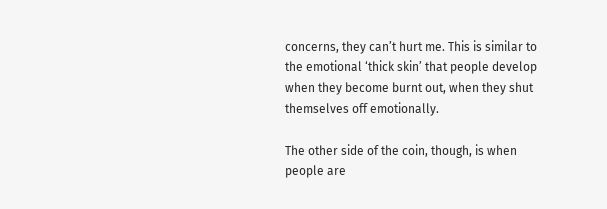concerns, they can’t hurt me. This is similar to the emotional ‘thick skin’ that people develop when they become burnt out, when they shut themselves off emotionally.

The other side of the coin, though, is when people are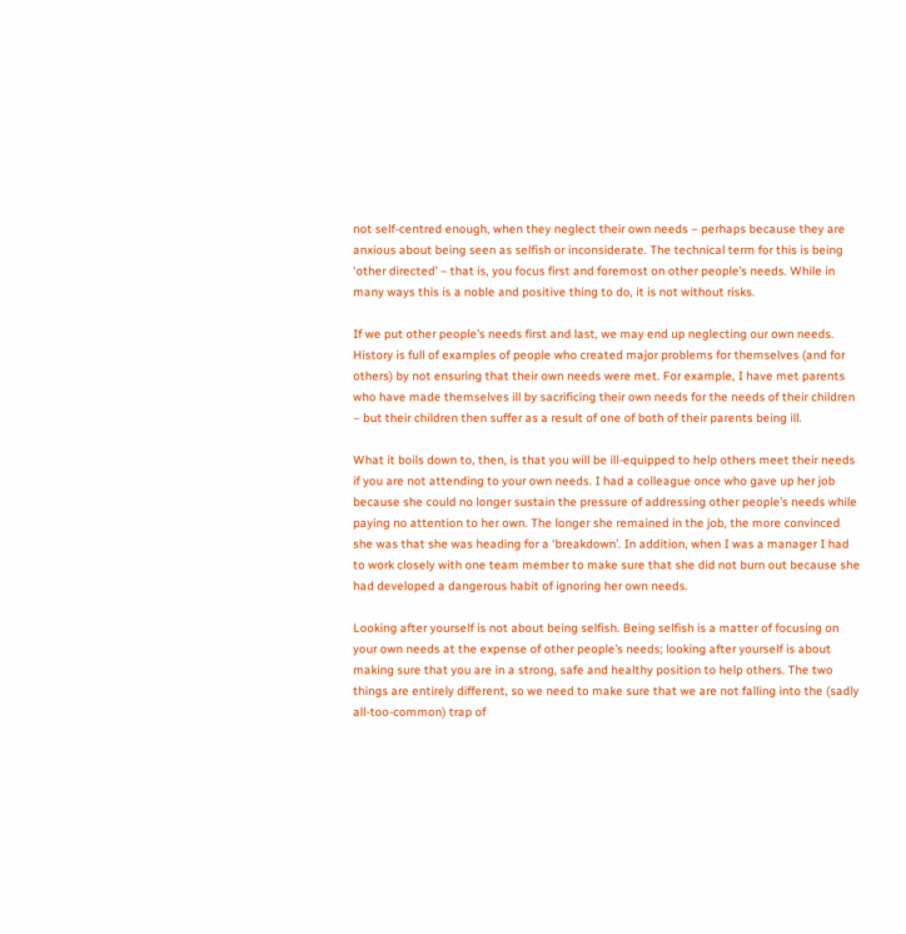not self-centred enough, when they neglect their own needs – perhaps because they are anxious about being seen as selfish or inconsiderate. The technical term for this is being ‘other directed’ – that is, you focus first and foremost on other people’s needs. While in many ways this is a noble and positive thing to do, it is not without risks.

If we put other people’s needs first and last, we may end up neglecting our own needs. History is full of examples of people who created major problems for themselves (and for others) by not ensuring that their own needs were met. For example, I have met parents who have made themselves ill by sacrificing their own needs for the needs of their children – but their children then suffer as a result of one of both of their parents being ill.

What it boils down to, then, is that you will be ill-equipped to help others meet their needs if you are not attending to your own needs. I had a colleague once who gave up her job because she could no longer sustain the pressure of addressing other people’s needs while paying no attention to her own. The longer she remained in the job, the more convinced she was that she was heading for a ‘breakdown’. In addition, when I was a manager I had to work closely with one team member to make sure that she did not burn out because she had developed a dangerous habit of ignoring her own needs.

Looking after yourself is not about being selfish. Being selfish is a matter of focusing on your own needs at the expense of other people’s needs; looking after yourself is about making sure that you are in a strong, safe and healthy position to help others. The two things are entirely different, so we need to make sure that we are not falling into the (sadly all-too-common) trap of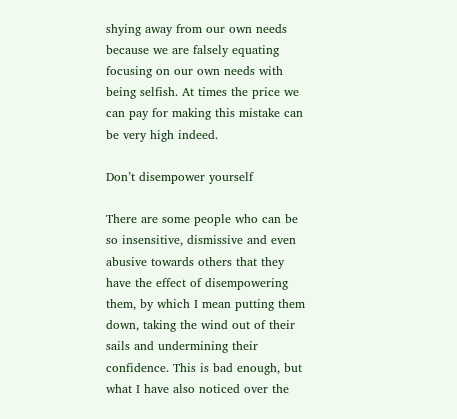shying away from our own needs because we are falsely equating focusing on our own needs with being selfish. At times the price we can pay for making this mistake can be very high indeed.

Don’t disempower yourself

There are some people who can be so insensitive, dismissive and even abusive towards others that they have the effect of disempowering them, by which I mean putting them down, taking the wind out of their sails and undermining their confidence. This is bad enough, but what I have also noticed over the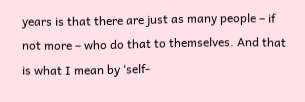years is that there are just as many people – if not more – who do that to themselves. And that is what I mean by ‘self-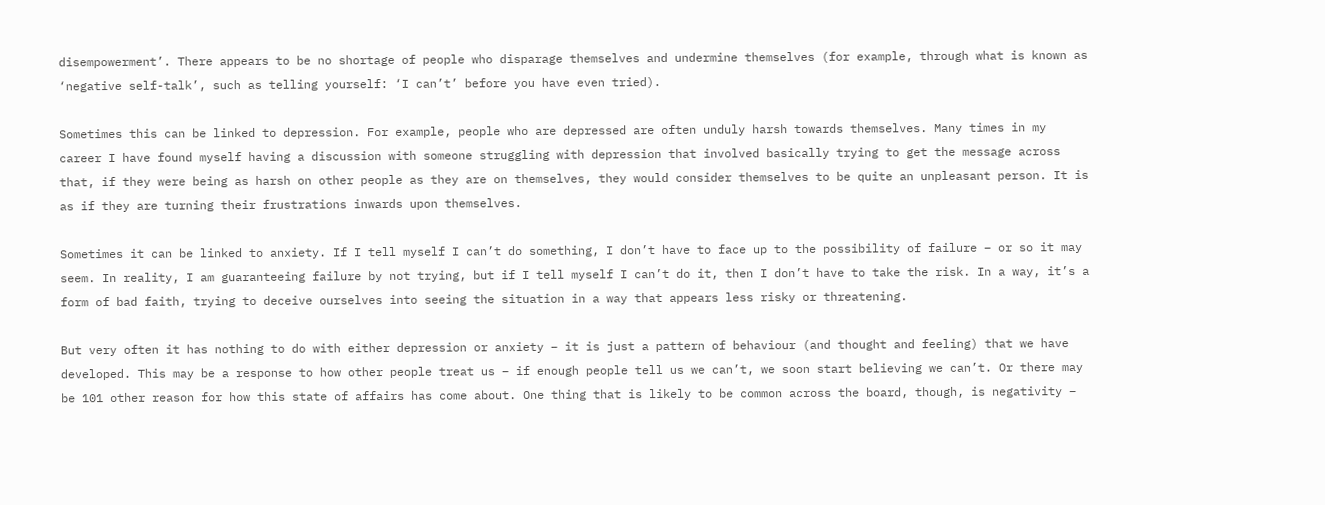disempowerment’. There appears to be no shortage of people who disparage themselves and undermine themselves (for example, through what is known as ‘negative self-talk’, such as telling yourself: ‘I can’t’ before you have even tried).

Sometimes this can be linked to depression. For example, people who are depressed are often unduly harsh towards themselves. Many times in my career I have found myself having a discussion with someone struggling with depression that involved basically trying to get the message across that, if they were being as harsh on other people as they are on themselves, they would consider themselves to be quite an unpleasant person. It is as if they are turning their frustrations inwards upon themselves.

Sometimes it can be linked to anxiety. If I tell myself I can’t do something, I don’t have to face up to the possibility of failure – or so it may seem. In reality, I am guaranteeing failure by not trying, but if I tell myself I can’t do it, then I don’t have to take the risk. In a way, it’s a form of bad faith, trying to deceive ourselves into seeing the situation in a way that appears less risky or threatening.

But very often it has nothing to do with either depression or anxiety – it is just a pattern of behaviour (and thought and feeling) that we have developed. This may be a response to how other people treat us – if enough people tell us we can’t, we soon start believing we can’t. Or there may be 101 other reason for how this state of affairs has come about. One thing that is likely to be common across the board, though, is negativity –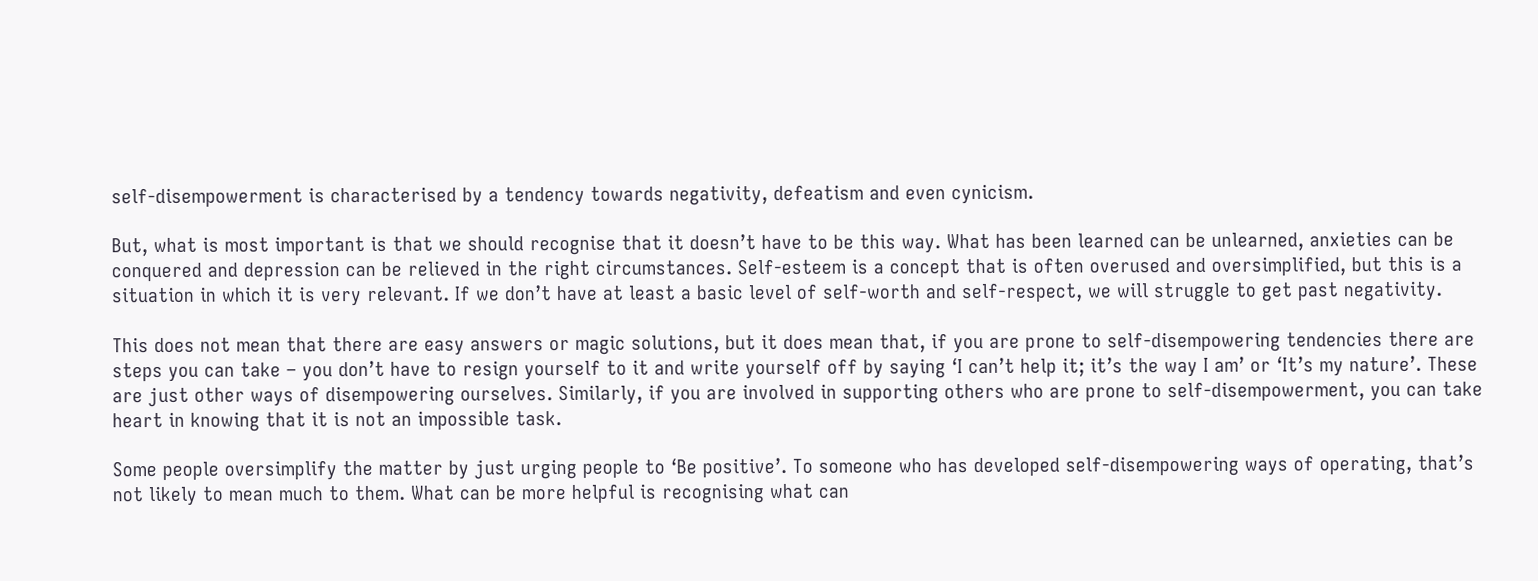self-disempowerment is characterised by a tendency towards negativity, defeatism and even cynicism.

But, what is most important is that we should recognise that it doesn’t have to be this way. What has been learned can be unlearned, anxieties can be conquered and depression can be relieved in the right circumstances. Self-esteem is a concept that is often overused and oversimplified, but this is a situation in which it is very relevant. If we don’t have at least a basic level of self-worth and self-respect, we will struggle to get past negativity.

This does not mean that there are easy answers or magic solutions, but it does mean that, if you are prone to self-disempowering tendencies there are steps you can take – you don’t have to resign yourself to it and write yourself off by saying ‘I can’t help it; it’s the way I am’ or ‘It’s my nature’. These are just other ways of disempowering ourselves. Similarly, if you are involved in supporting others who are prone to self-disempowerment, you can take heart in knowing that it is not an impossible task.

Some people oversimplify the matter by just urging people to ‘Be positive’. To someone who has developed self-disempowering ways of operating, that’s not likely to mean much to them. What can be more helpful is recognising what can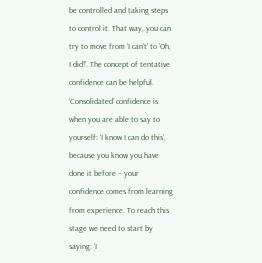be controlled and taking steps to control it. That way, you can try to move from ‘I can’t’ to ‘Oh, I did!’. The concept of tentative confidence can be helpful. ‘Consolidated‘ confidence is when you are able to say to yourself: ‘I know I can do this’, because you know you have done it before – your confidence comes from learning from experience. To reach this stage we need to start by saying: ‘I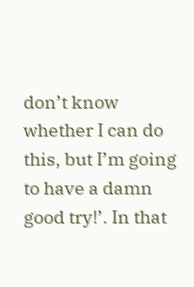don’t know whether I can do this, but I’m going to have a damn good try!’. In that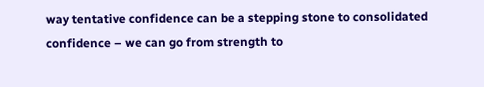way tentative confidence can be a stepping stone to consolidated confidence – we can go from strength to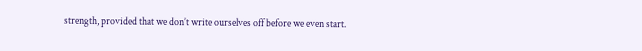strength, provided that we don’t write ourselves off before we even start.